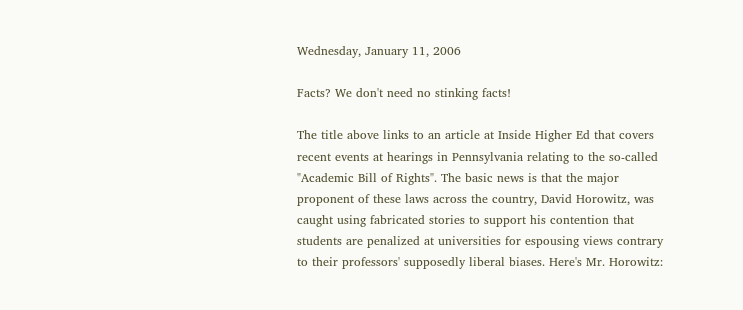Wednesday, January 11, 2006

Facts? We don't need no stinking facts!

The title above links to an article at Inside Higher Ed that covers recent events at hearings in Pennsylvania relating to the so-called "Academic Bill of Rights". The basic news is that the major proponent of these laws across the country, David Horowitz, was caught using fabricated stories to support his contention that students are penalized at universities for espousing views contrary to their professors' supposedly liberal biases. Here's Mr. Horowitz: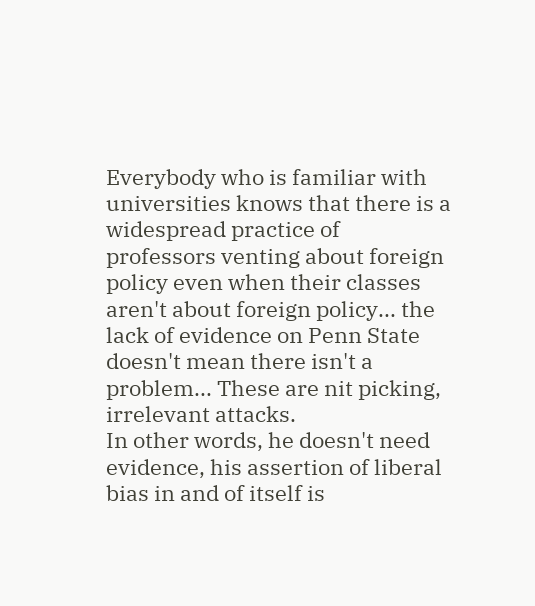Everybody who is familiar with universities knows that there is a widespread practice of professors venting about foreign policy even when their classes aren't about foreign policy... the lack of evidence on Penn State doesn't mean there isn't a problem... These are nit picking, irrelevant attacks.
In other words, he doesn't need evidence, his assertion of liberal bias in and of itself is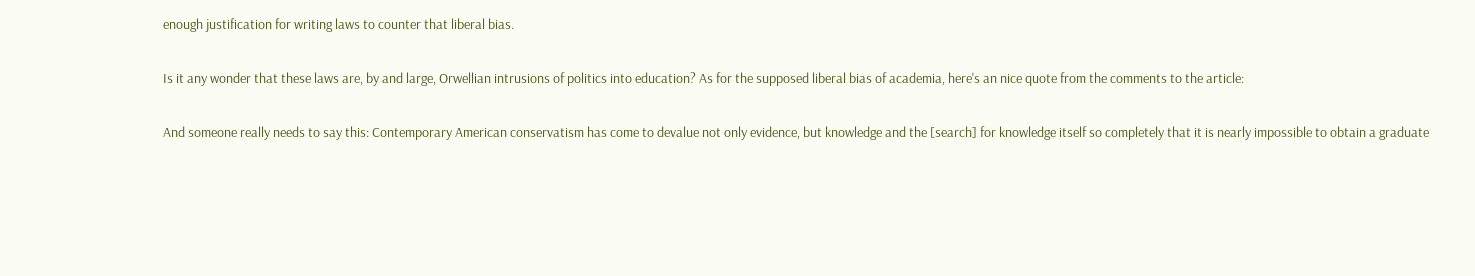enough justification for writing laws to counter that liberal bias.

Is it any wonder that these laws are, by and large, Orwellian intrusions of politics into education? As for the supposed liberal bias of academia, here's an nice quote from the comments to the article:

And someone really needs to say this: Contemporary American conservatism has come to devalue not only evidence, but knowledge and the [search] for knowledge itself so completely that it is nearly impossible to obtain a graduate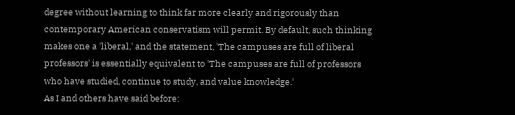degree without learning to think far more clearly and rigorously than contemporary American conservatism will permit. By default, such thinking makes one a 'liberal,' and the statement, 'The campuses are full of liberal professors' is essentially equivalent to 'The campuses are full of professors who have studied, continue to study, and value knowledge.'
As I and others have said before: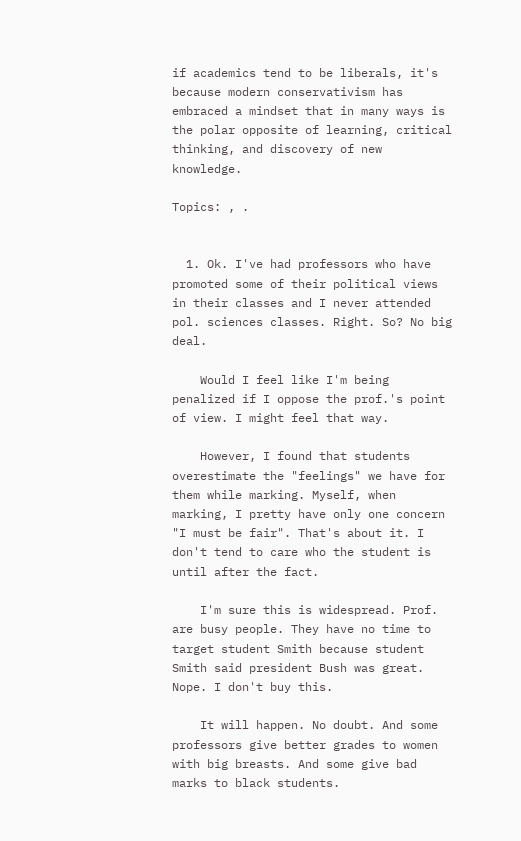if academics tend to be liberals, it's because modern conservativism has embraced a mindset that in many ways is the polar opposite of learning, critical thinking, and discovery of new knowledge.

Topics: , .


  1. Ok. I've had professors who have promoted some of their political views in their classes and I never attended pol. sciences classes. Right. So? No big deal.

    Would I feel like I'm being penalized if I oppose the prof.'s point of view. I might feel that way.

    However, I found that students overestimate the "feelings" we have for them while marking. Myself, when marking, I pretty have only one concern "I must be fair". That's about it. I don't tend to care who the student is until after the fact.

    I'm sure this is widespread. Prof. are busy people. They have no time to target student Smith because student Smith said president Bush was great. Nope. I don't buy this.

    It will happen. No doubt. And some professors give better grades to women with big breasts. And some give bad marks to black students.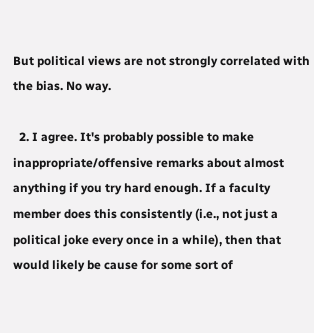But political views are not strongly correlated with the bias. No way.

  2. I agree. It's probably possible to make inappropriate/offensive remarks about almost anything if you try hard enough. If a faculty member does this consistently (i.e., not just a political joke every once in a while), then that would likely be cause for some sort of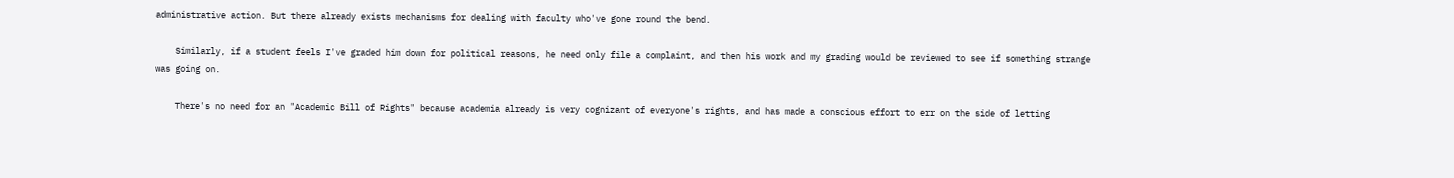administrative action. But there already exists mechanisms for dealing with faculty who've gone round the bend.

    Similarly, if a student feels I've graded him down for political reasons, he need only file a complaint, and then his work and my grading would be reviewed to see if something strange was going on.

    There's no need for an "Academic Bill of Rights" because academia already is very cognizant of everyone's rights, and has made a conscious effort to err on the side of letting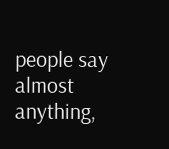people say almost anything,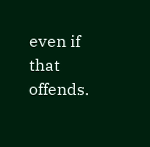even if that offends.